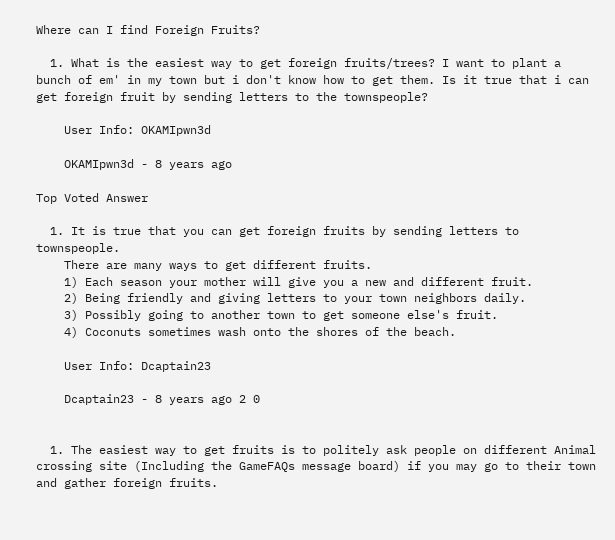Where can I find Foreign Fruits?

  1. What is the easiest way to get foreign fruits/trees? I want to plant a bunch of em' in my town but i don't know how to get them. Is it true that i can get foreign fruit by sending letters to the townspeople?

    User Info: OKAMIpwn3d

    OKAMIpwn3d - 8 years ago

Top Voted Answer

  1. It is true that you can get foreign fruits by sending letters to townspeople.
    There are many ways to get different fruits.
    1) Each season your mother will give you a new and different fruit.
    2) Being friendly and giving letters to your town neighbors daily.
    3) Possibly going to another town to get someone else's fruit.
    4) Coconuts sometimes wash onto the shores of the beach.

    User Info: Dcaptain23

    Dcaptain23 - 8 years ago 2 0


  1. The easiest way to get fruits is to politely ask people on different Animal crossing site (Including the GameFAQs message board) if you may go to their town and gather foreign fruits.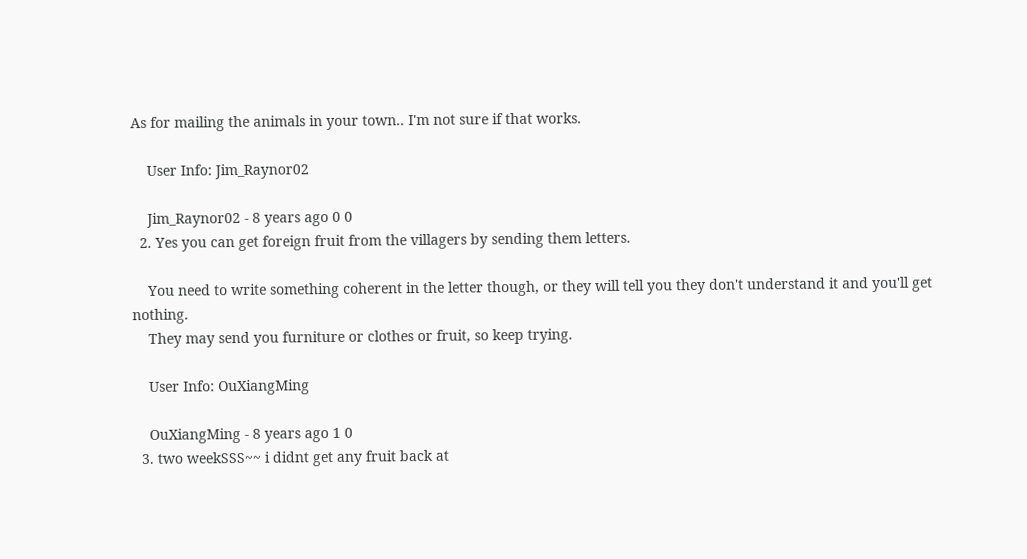As for mailing the animals in your town.. I'm not sure if that works.

    User Info: Jim_Raynor02

    Jim_Raynor02 - 8 years ago 0 0
  2. Yes you can get foreign fruit from the villagers by sending them letters.

    You need to write something coherent in the letter though, or they will tell you they don't understand it and you'll get nothing.
    They may send you furniture or clothes or fruit, so keep trying.

    User Info: OuXiangMing

    OuXiangMing - 8 years ago 1 0
  3. two weekSSS~~ i didnt get any fruit back at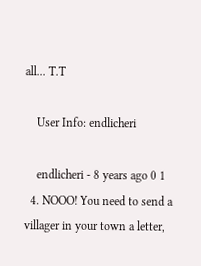all... T.T

    User Info: endlicheri

    endlicheri - 8 years ago 0 1
  4. NOOO! You need to send a villager in your town a letter,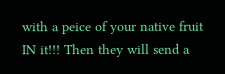with a peice of your native fruit IN it!!! Then they will send a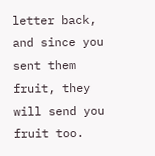letter back, and since you sent them fruit, they will send you fruit too.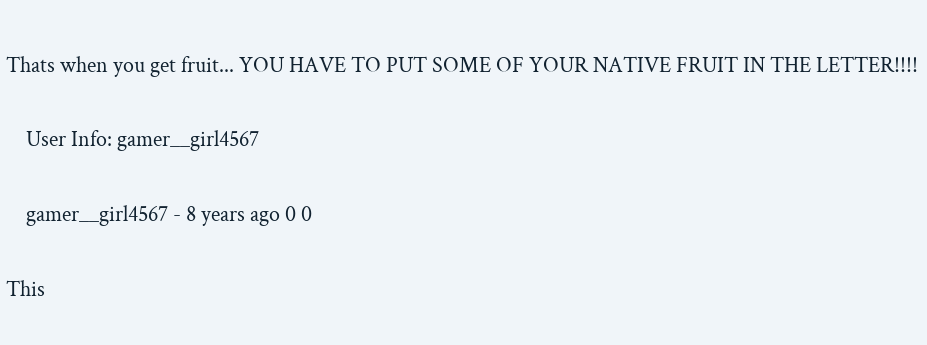Thats when you get fruit... YOU HAVE TO PUT SOME OF YOUR NATIVE FRUIT IN THE LETTER!!!!

    User Info: gamer__girl4567

    gamer__girl4567 - 8 years ago 0 0

This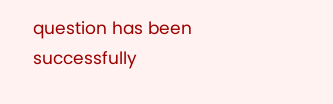question has been successfully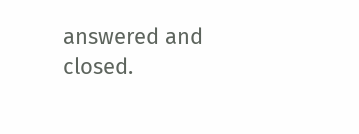answered and closed.